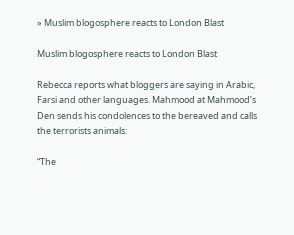» Muslim blogosphere reacts to London Blast

Muslim blogosphere reacts to London Blast

Rebecca reports what bloggers are saying in Arabic, Farsi and other languages. Mahmood at Mahmood’s Den sends his condolences to the bereaved and calls the terrorists animals:

“The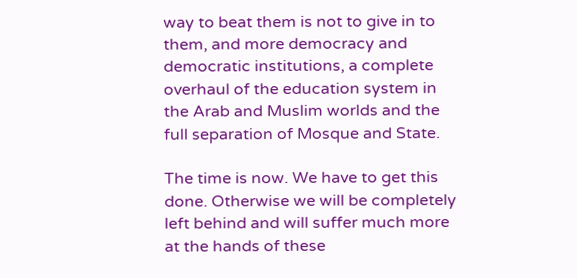way to beat them is not to give in to them, and more democracy and democratic institutions, a complete overhaul of the education system in the Arab and Muslim worlds and the full separation of Mosque and State.

The time is now. We have to get this done. Otherwise we will be completely left behind and will suffer much more at the hands of these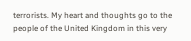terrorists. My heart and thoughts go to the people of the United Kingdom in this very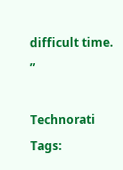difficult time. ”

Technorati Tags: